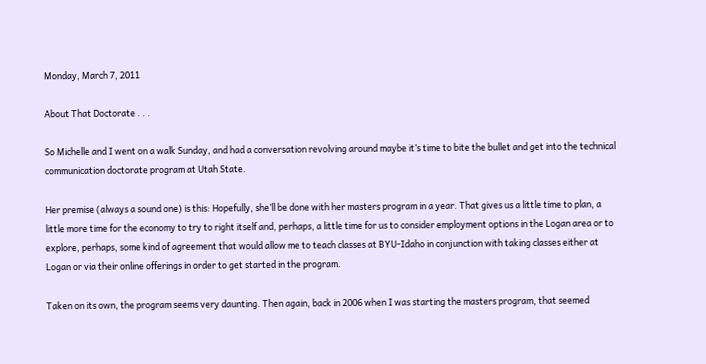Monday, March 7, 2011

About That Doctorate . . .

So Michelle and I went on a walk Sunday, and had a conversation revolving around maybe it’s time to bite the bullet and get into the technical communication doctorate program at Utah State.

Her premise (always a sound one) is this: Hopefully, she’ll be done with her masters program in a year. That gives us a little time to plan, a little more time for the economy to try to right itself and, perhaps, a little time for us to consider employment options in the Logan area or to explore, perhaps, some kind of agreement that would allow me to teach classes at BYU-Idaho in conjunction with taking classes either at Logan or via their online offerings in order to get started in the program.

Taken on its own, the program seems very daunting. Then again, back in 2006 when I was starting the masters program, that seemed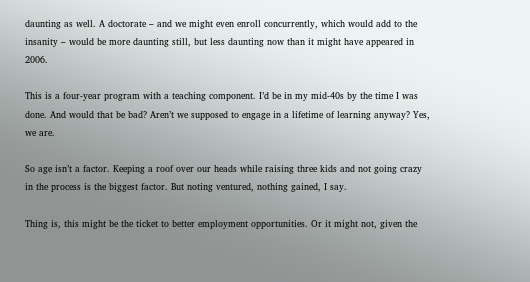daunting as well. A doctorate – and we might even enroll concurrently, which would add to the insanity – would be more daunting still, but less daunting now than it might have appeared in 2006.

This is a four-year program with a teaching component. I’d be in my mid-40s by the time I was done. And would that be bad? Aren’t we supposed to engage in a lifetime of learning anyway? Yes, we are.

So age isn’t a factor. Keeping a roof over our heads while raising three kids and not going crazy in the process is the biggest factor. But noting ventured, nothing gained, I say.

Thing is, this might be the ticket to better employment opportunities. Or it might not, given the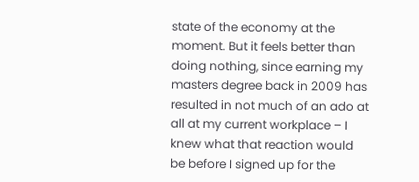state of the economy at the moment. But it feels better than doing nothing, since earning my masters degree back in 2009 has resulted in not much of an ado at all at my current workplace – I knew what that reaction would be before I signed up for the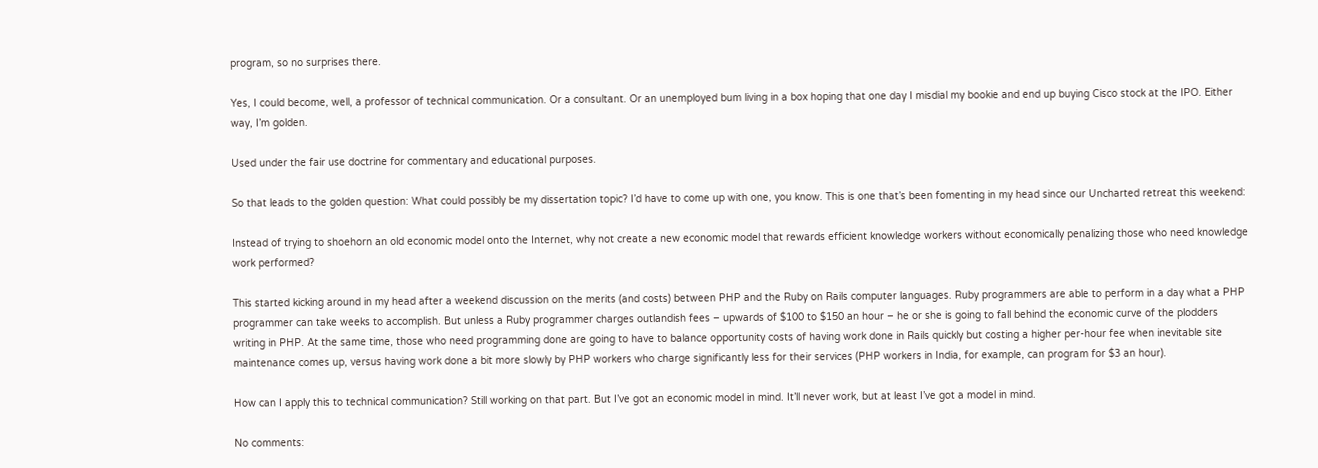program, so no surprises there.

Yes, I could become, well, a professor of technical communication. Or a consultant. Or an unemployed bum living in a box hoping that one day I misdial my bookie and end up buying Cisco stock at the IPO. Either way, I’m golden.

Used under the fair use doctrine for commentary and educational purposes.

So that leads to the golden question: What could possibly be my dissertation topic? I’d have to come up with one, you know. This is one that’s been fomenting in my head since our Uncharted retreat this weekend:

Instead of trying to shoehorn an old economic model onto the Internet, why not create a new economic model that rewards efficient knowledge workers without economically penalizing those who need knowledge work performed?

This started kicking around in my head after a weekend discussion on the merits (and costs) between PHP and the Ruby on Rails computer languages. Ruby programmers are able to perform in a day what a PHP programmer can take weeks to accomplish. But unless a Ruby programmer charges outlandish fees – upwards of $100 to $150 an hour – he or she is going to fall behind the economic curve of the plodders writing in PHP. At the same time, those who need programming done are going to have to balance opportunity costs of having work done in Rails quickly but costing a higher per-hour fee when inevitable site maintenance comes up, versus having work done a bit more slowly by PHP workers who charge significantly less for their services (PHP workers in India, for example, can program for $3 an hour).

How can I apply this to technical communication? Still working on that part. But I’ve got an economic model in mind. It’ll never work, but at least I’ve got a model in mind.

No comments: